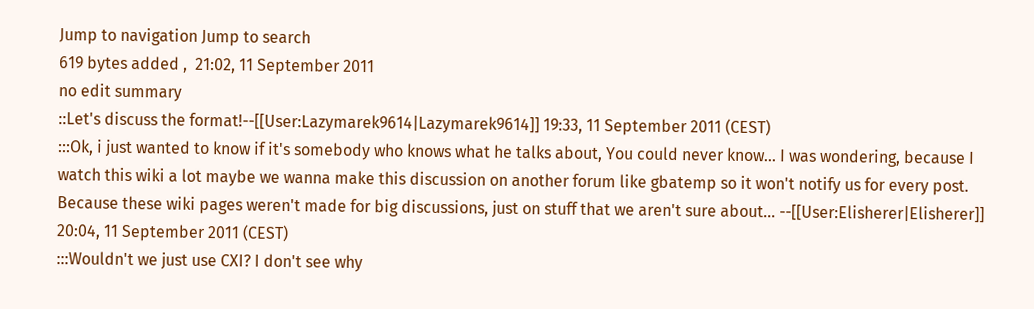Jump to navigation Jump to search
619 bytes added ,  21:02, 11 September 2011
no edit summary
::Let's discuss the format!--[[User:Lazymarek9614|Lazymarek9614]] 19:33, 11 September 2011 (CEST)
:::Ok, i just wanted to know if it's somebody who knows what he talks about, You could never know... I was wondering, because I watch this wiki a lot maybe we wanna make this discussion on another forum like gbatemp so it won't notify us for every post. Because these wiki pages weren't made for big discussions, just on stuff that we aren't sure about... --[[User:Elisherer|Elisherer]] 20:04, 11 September 2011 (CEST)
:::Wouldn't we just use CXI? I don't see why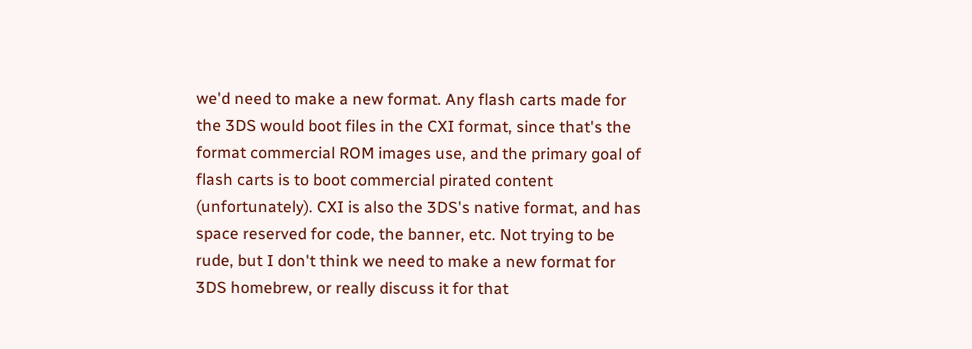we'd need to make a new format. Any flash carts made for the 3DS would boot files in the CXI format, since that's the format commercial ROM images use, and the primary goal of flash carts is to boot commercial pirated content (unfortunately). CXI is also the 3DS's native format, and has space reserved for code, the banner, etc. Not trying to be rude, but I don't think we need to make a new format for 3DS homebrew, or really discuss it for that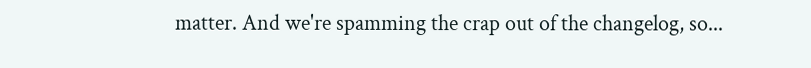matter. And we're spamming the crap out of the changelog, so...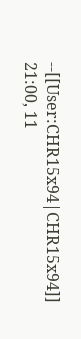--[[User:CHR15x94|CHR15x94]] 21:00, 11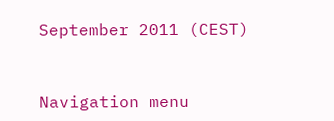September 2011 (CEST)


Navigation menu